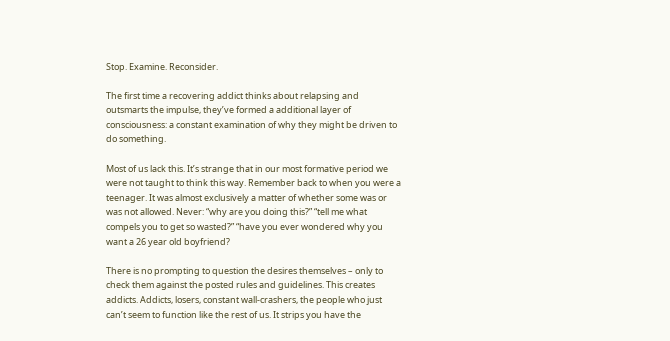Stop. Examine. Reconsider.

The first time a recovering addict thinks about relapsing and outsmarts the impulse, they’ve formed a additional layer of consciousness: a constant examination of why they might be driven to do something.

Most of us lack this. It’s strange that in our most formative period we were not taught to think this way. Remember back to when you were a teenager. It was almost exclusively a matter of whether some was or was not allowed. Never: “why are you doing this?” “tell me what compels you to get so wasted?” “have you ever wondered why you want a 26 year old boyfriend?

There is no prompting to question the desires themselves – only to check them against the posted rules and guidelines. This creates addicts. Addicts, losers, constant wall-crashers, the people who just can’t seem to function like the rest of us. It strips you have the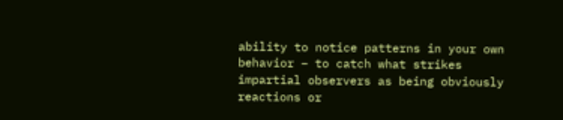ability to notice patterns in your own behavior – to catch what strikes impartial observers as being obviously reactions or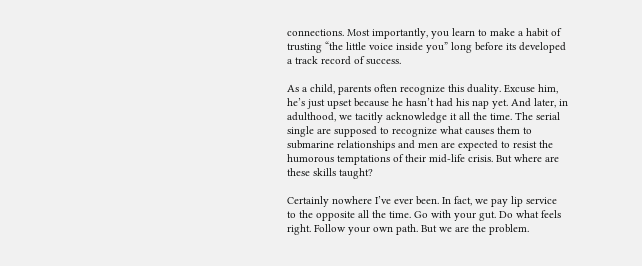connections. Most importantly, you learn to make a habit of trusting “the little voice inside you” long before its developed a track record of success.

As a child, parents often recognize this duality. Excuse him, he’s just upset because he hasn’t had his nap yet. And later, in adulthood, we tacitly acknowledge it all the time. The serial single are supposed to recognize what causes them to submarine relationships and men are expected to resist the humorous temptations of their mid-life crisis. But where are these skills taught?

Certainly nowhere I’ve ever been. In fact, we pay lip service to the opposite all the time. Go with your gut. Do what feels right. Follow your own path. But we are the problem.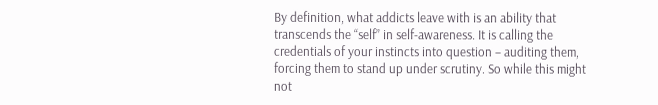By definition, what addicts leave with is an ability that transcends the “self” in self-awareness. It is calling the credentials of your instincts into question – auditing them, forcing them to stand up under scrutiny. So while this might not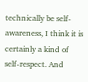technically be self-awareness, I think it is certainly a kind of self-respect. And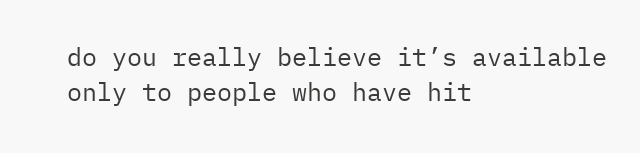do you really believe it’s available only to people who have hit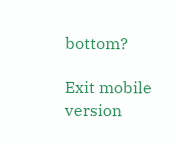bottom?

Exit mobile version